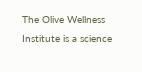The Olive Wellness Institute is a science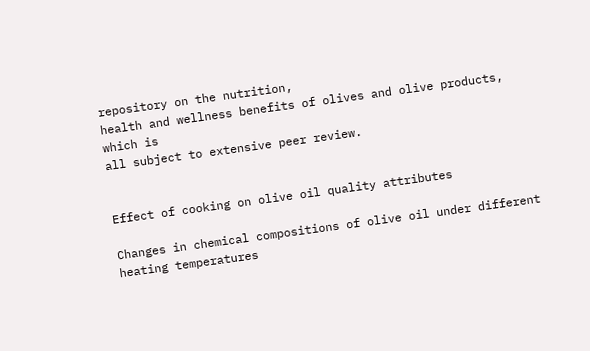repository on the nutrition,
health and wellness benefits of olives and olive products, which is
all subject to extensive peer review.


Effect of cooking on olive oil quality attributes

Changes in chemical compositions of olive oil under different heating temperatures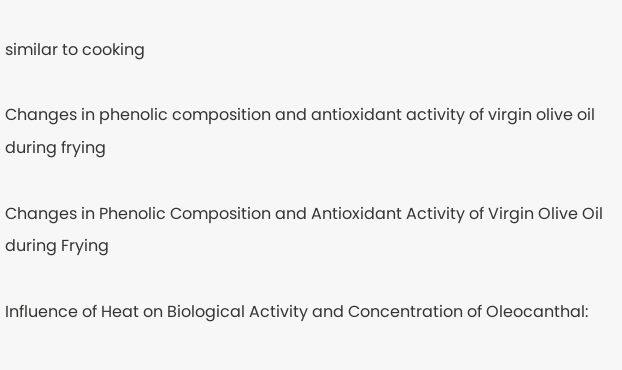similar to cooking

Changes in phenolic composition and antioxidant activity of virgin olive oil during frying

Changes in Phenolic Composition and Antioxidant Activity of Virgin Olive Oil during Frying

Influence of Heat on Biological Activity and Concentration of Oleocanthal: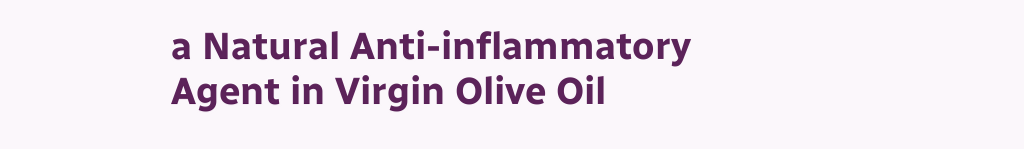a Natural Anti-inflammatory Agent in Virgin Olive Oil